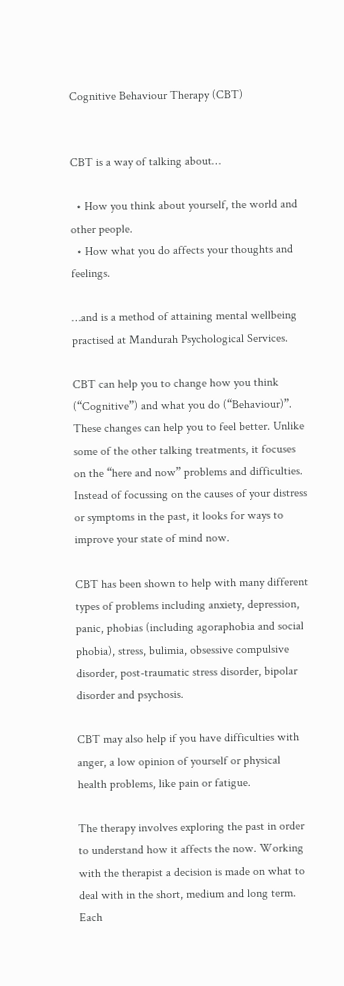Cognitive Behaviour Therapy (CBT)


CBT is a way of talking about…

  • How you think about yourself, the world and other people.
  • How what you do affects your thoughts and feelings.

…and is a method of attaining mental wellbeing practised at Mandurah Psychological Services.

CBT can help you to change how you think (“Cognitive”) and what you do (“Behaviour)”. These changes can help you to feel better. Unlike some of the other talking treatments, it focuses on the “here and now” problems and difficulties. Instead of focussing on the causes of your distress or symptoms in the past, it looks for ways to improve your state of mind now.

CBT has been shown to help with many different types of problems including anxiety, depression, panic, phobias (including agoraphobia and social phobia), stress, bulimia, obsessive compulsive disorder, post-traumatic stress disorder, bipolar disorder and psychosis.

CBT may also help if you have difficulties with anger, a low opinion of yourself or physical health problems, like pain or fatigue.

The therapy involves exploring the past in order to understand how it affects the now. Working with the therapist a decision is made on what to deal with in the short, medium and long term. Each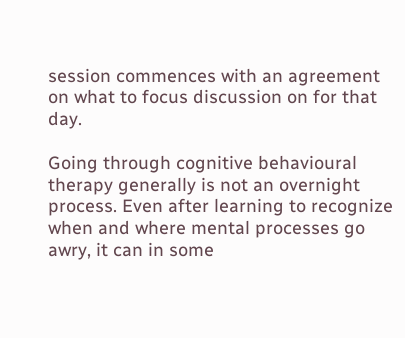session commences with an agreement on what to focus discussion on for that day.

Going through cognitive behavioural therapy generally is not an overnight process. Even after learning to recognize when and where mental processes go awry, it can in some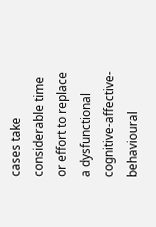cases take considerable time or effort to replace a dysfunctional cognitive-affective-behavioural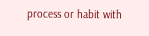process or habit with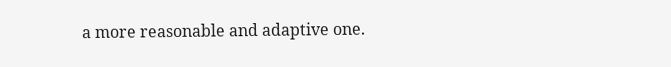a more reasonable and adaptive one.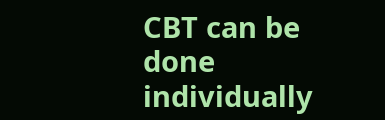CBT can be done individually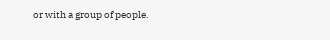or with a group of people.